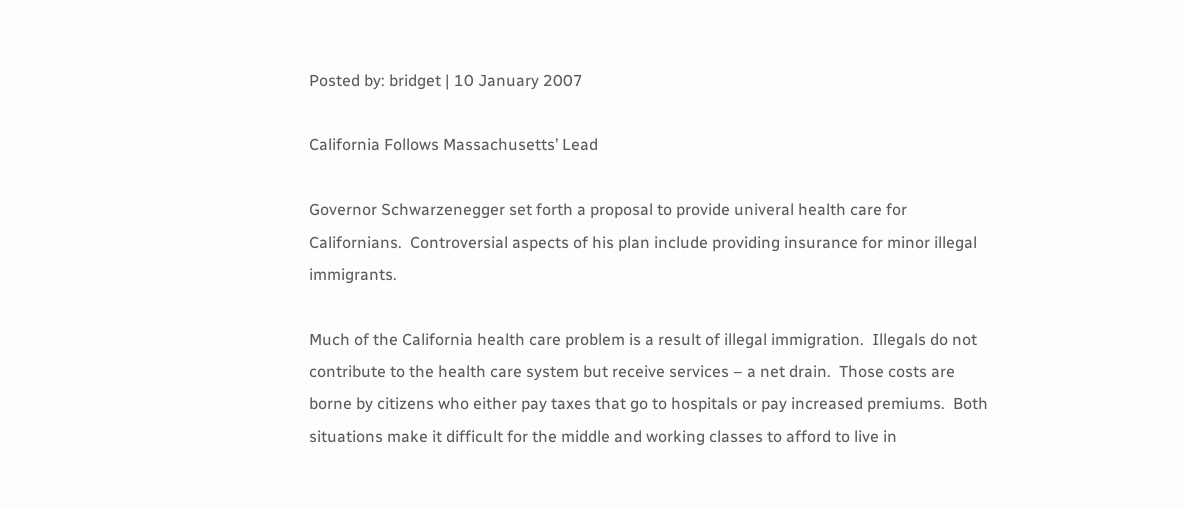Posted by: bridget | 10 January 2007

California Follows Massachusetts’ Lead

Governor Schwarzenegger set forth a proposal to provide univeral health care for Californians.  Controversial aspects of his plan include providing insurance for minor illegal immigrants.

Much of the California health care problem is a result of illegal immigration.  Illegals do not contribute to the health care system but receive services – a net drain.  Those costs are borne by citizens who either pay taxes that go to hospitals or pay increased premiums.  Both situations make it difficult for the middle and working classes to afford to live in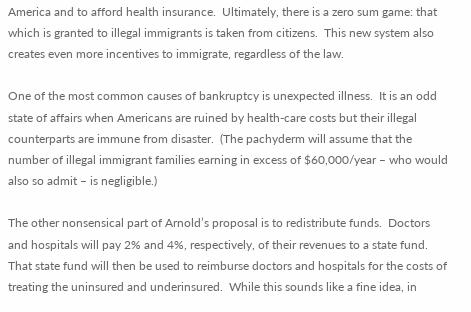America and to afford health insurance.  Ultimately, there is a zero sum game: that which is granted to illegal immigrants is taken from citizens.  This new system also creates even more incentives to immigrate, regardless of the law.

One of the most common causes of bankruptcy is unexpected illness.  It is an odd state of affairs when Americans are ruined by health-care costs but their illegal counterparts are immune from disaster.  (The pachyderm will assume that the number of illegal immigrant families earning in excess of $60,000/year – who would also so admit – is negligible.)

The other nonsensical part of Arnold’s proposal is to redistribute funds.  Doctors and hospitals will pay 2% and 4%, respectively, of their revenues to a state fund.  That state fund will then be used to reimburse doctors and hospitals for the costs of treating the uninsured and underinsured.  While this sounds like a fine idea, in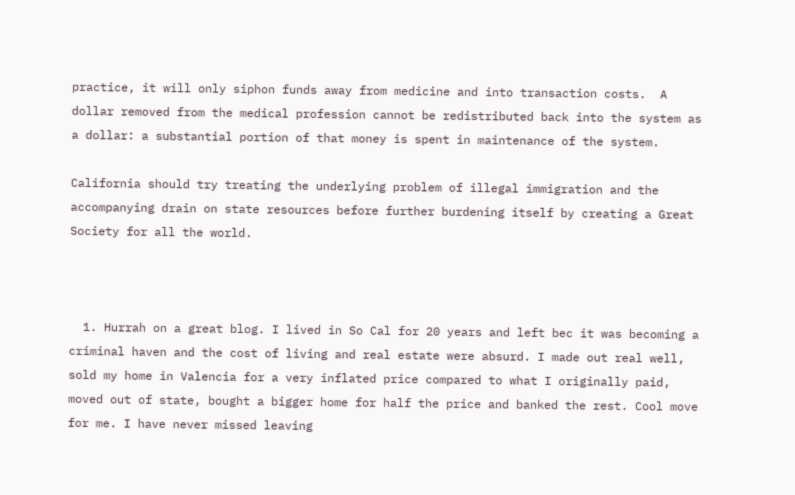practice, it will only siphon funds away from medicine and into transaction costs.  A dollar removed from the medical profession cannot be redistributed back into the system as a dollar: a substantial portion of that money is spent in maintenance of the system.

California should try treating the underlying problem of illegal immigration and the accompanying drain on state resources before further burdening itself by creating a Great Society for all the world.



  1. Hurrah on a great blog. I lived in So Cal for 20 years and left bec it was becoming a criminal haven and the cost of living and real estate were absurd. I made out real well, sold my home in Valencia for a very inflated price compared to what I originally paid, moved out of state, bought a bigger home for half the price and banked the rest. Cool move for me. I have never missed leaving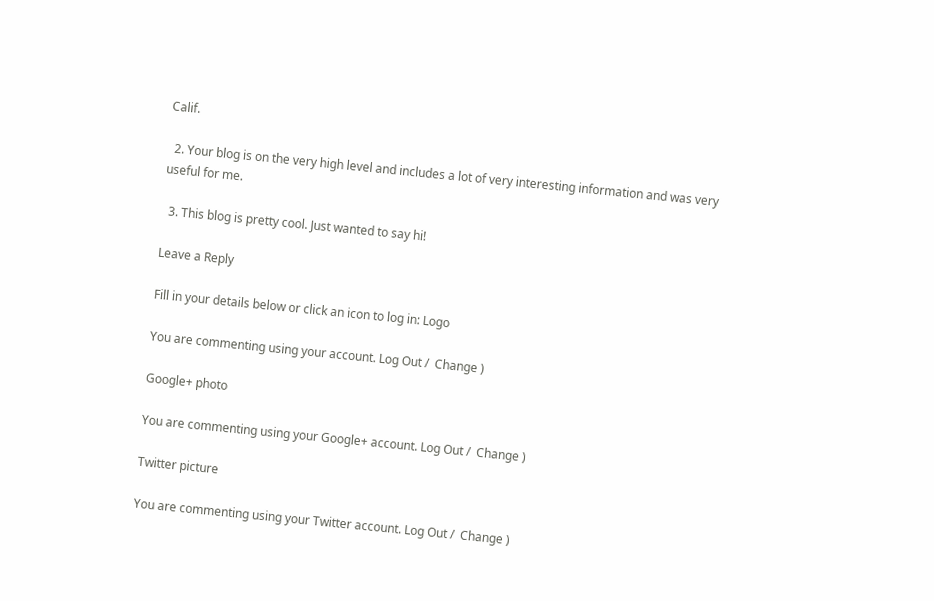Calif.

  2. Your blog is on the very high level and includes a lot of very interesting information and was very useful for me.

  3. This blog is pretty cool. Just wanted to say hi!

Leave a Reply

Fill in your details below or click an icon to log in: Logo

You are commenting using your account. Log Out /  Change )

Google+ photo

You are commenting using your Google+ account. Log Out /  Change )

Twitter picture

You are commenting using your Twitter account. Log Out /  Change )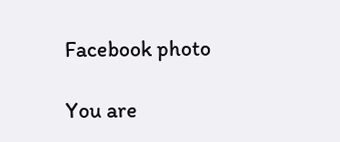Facebook photo

You are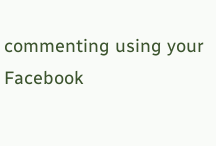commenting using your Facebook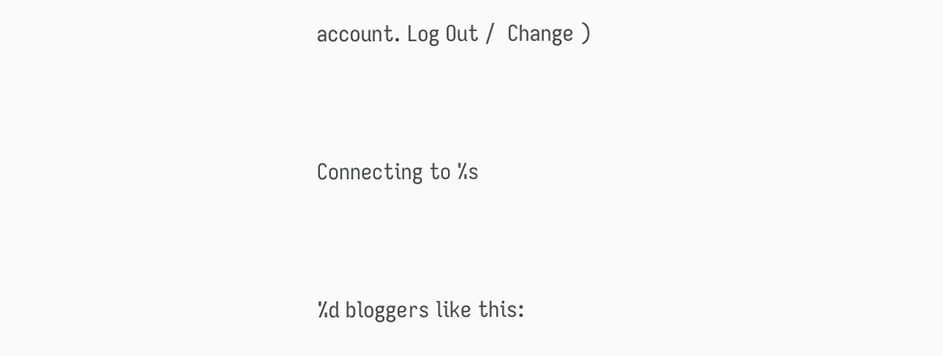account. Log Out /  Change )


Connecting to %s


%d bloggers like this: